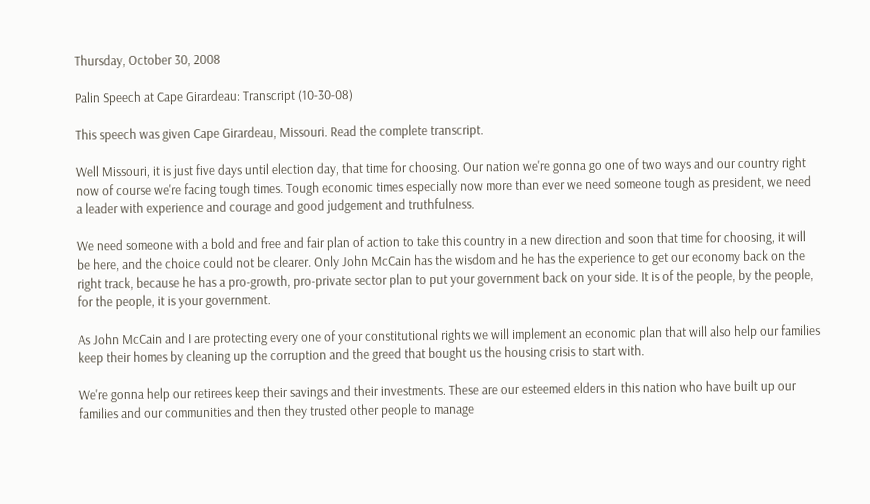Thursday, October 30, 2008

Palin Speech at Cape Girardeau: Transcript (10-30-08)

This speech was given Cape Girardeau, Missouri. Read the complete transcript.

Well Missouri, it is just five days until election day, that time for choosing. Our nation we're gonna go one of two ways and our country right now of course we're facing tough times. Tough economic times especially now more than ever we need someone tough as president, we need a leader with experience and courage and good judgement and truthfulness.

We need someone with a bold and free and fair plan of action to take this country in a new direction and soon that time for choosing, it will be here, and the choice could not be clearer. Only John McCain has the wisdom and he has the experience to get our economy back on the right track, because he has a pro-growth, pro-private sector plan to put your government back on your side. It is of the people, by the people, for the people, it is your government.

As John McCain and I are protecting every one of your constitutional rights we will implement an economic plan that will also help our families keep their homes by cleaning up the corruption and the greed that bought us the housing crisis to start with.

We're gonna help our retirees keep their savings and their investments. These are our esteemed elders in this nation who have built up our families and our communities and then they trusted other people to manage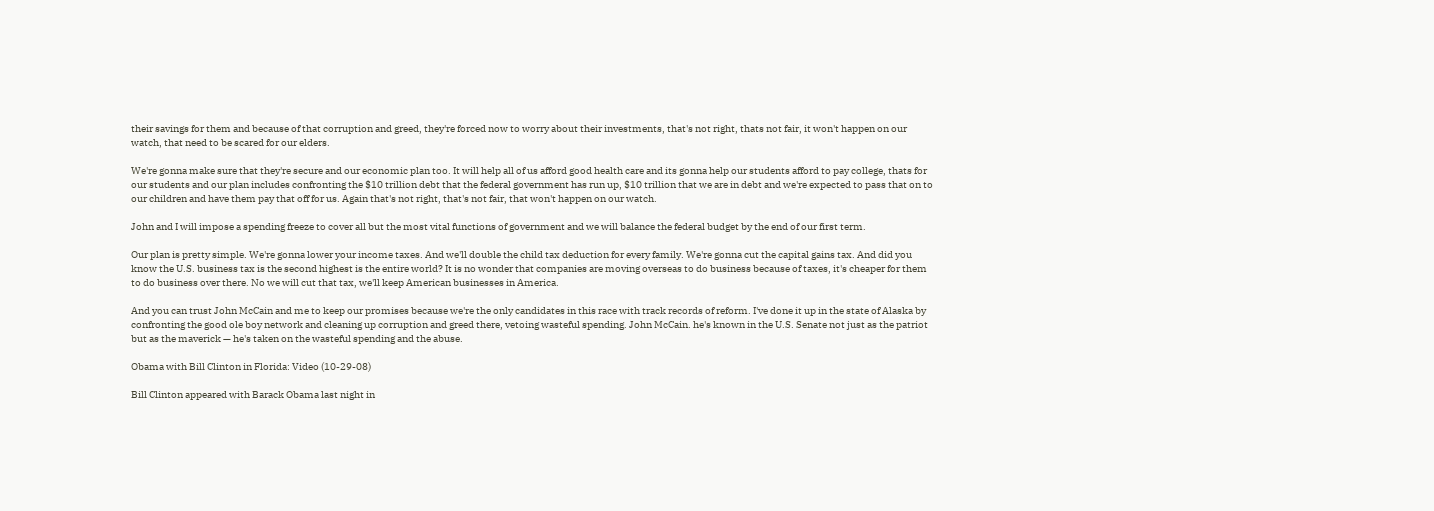their savings for them and because of that corruption and greed, they're forced now to worry about their investments, that's not right, thats not fair, it won't happen on our watch, that need to be scared for our elders.

We're gonna make sure that they're secure and our economic plan too. It will help all of us afford good health care and its gonna help our students afford to pay college, thats for our students and our plan includes confronting the $10 trillion debt that the federal government has run up, $10 trillion that we are in debt and we're expected to pass that on to our children and have them pay that off for us. Again that's not right, that's not fair, that won't happen on our watch.

John and I will impose a spending freeze to cover all but the most vital functions of government and we will balance the federal budget by the end of our first term.

Our plan is pretty simple. We're gonna lower your income taxes. And we'll double the child tax deduction for every family. We're gonna cut the capital gains tax. And did you know the U.S. business tax is the second highest is the entire world? It is no wonder that companies are moving overseas to do business because of taxes, it's cheaper for them to do business over there. No we will cut that tax, we'll keep American businesses in America.

And you can trust John McCain and me to keep our promises because we're the only candidates in this race with track records of reform. I've done it up in the state of Alaska by confronting the good ole boy network and cleaning up corruption and greed there, vetoing wasteful spending. John McCain. he's known in the U.S. Senate not just as the patriot but as the maverick — he's taken on the wasteful spending and the abuse.

Obama with Bill Clinton in Florida: Video (10-29-08)

Bill Clinton appeared with Barack Obama last night in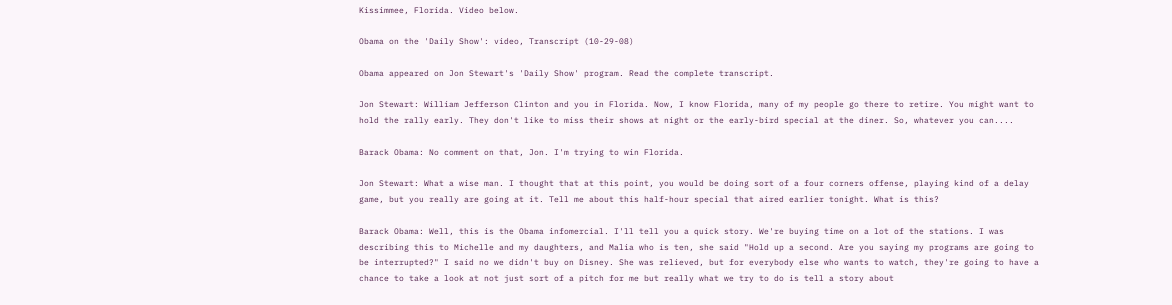Kissimmee, Florida. Video below.

Obama on the 'Daily Show': video, Transcript (10-29-08)

Obama appeared on Jon Stewart's 'Daily Show' program. Read the complete transcript.

Jon Stewart: William Jefferson Clinton and you in Florida. Now, I know Florida, many of my people go there to retire. You might want to hold the rally early. They don't like to miss their shows at night or the early-bird special at the diner. So, whatever you can....

Barack Obama: No comment on that, Jon. I'm trying to win Florida.

Jon Stewart: What a wise man. I thought that at this point, you would be doing sort of a four corners offense, playing kind of a delay game, but you really are going at it. Tell me about this half-hour special that aired earlier tonight. What is this?

Barack Obama: Well, this is the Obama infomercial. I'll tell you a quick story. We're buying time on a lot of the stations. I was describing this to Michelle and my daughters, and Malia who is ten, she said "Hold up a second. Are you saying my programs are going to be interrupted?" I said no we didn't buy on Disney. She was relieved, but for everybody else who wants to watch, they're going to have a chance to take a look at not just sort of a pitch for me but really what we try to do is tell a story about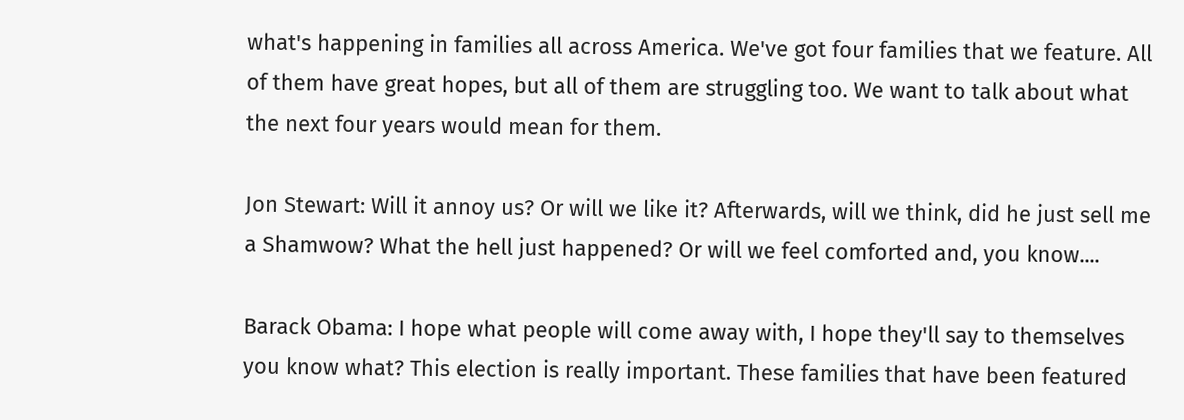what's happening in families all across America. We've got four families that we feature. All of them have great hopes, but all of them are struggling too. We want to talk about what the next four years would mean for them.

Jon Stewart: Will it annoy us? Or will we like it? Afterwards, will we think, did he just sell me a Shamwow? What the hell just happened? Or will we feel comforted and, you know....

Barack Obama: I hope what people will come away with, I hope they'll say to themselves you know what? This election is really important. These families that have been featured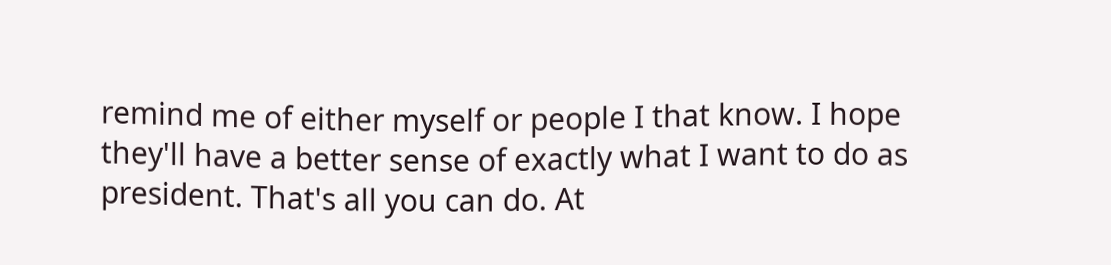remind me of either myself or people I that know. I hope they'll have a better sense of exactly what I want to do as president. That's all you can do. At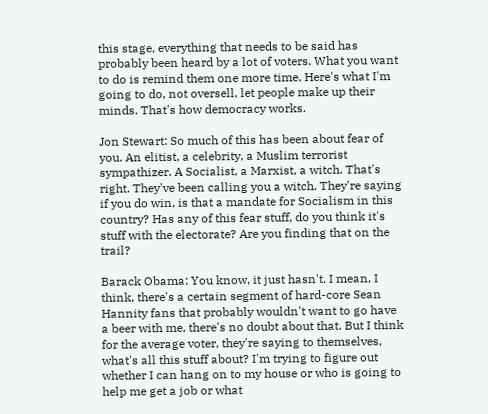this stage, everything that needs to be said has probably been heard by a lot of voters. What you want to do is remind them one more time. Here's what I'm going to do, not oversell, let people make up their minds. That's how democracy works.

Jon Stewart: So much of this has been about fear of you. An elitist, a celebrity, a Muslim terrorist sympathizer. A Socialist, a Marxist, a witch. That's right. They've been calling you a witch. They're saying if you do win, is that a mandate for Socialism in this country? Has any of this fear stuff, do you think it's stuff with the electorate? Are you finding that on the trail?

Barack Obama: You know, it just hasn't. I mean, I think, there's a certain segment of hard-core Sean Hannity fans that probably wouldn't want to go have a beer with me, there's no doubt about that. But I think for the average voter, they're saying to themselves, what's all this stuff about? I'm trying to figure out whether I can hang on to my house or who is going to help me get a job or what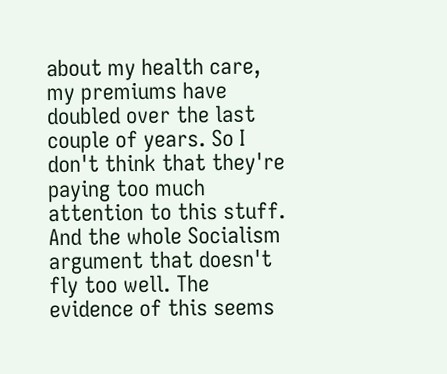about my health care, my premiums have doubled over the last couple of years. So I don't think that they're paying too much attention to this stuff. And the whole Socialism argument that doesn't fly too well. The evidence of this seems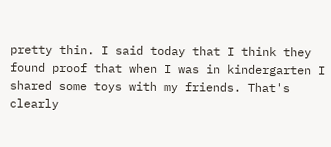pretty thin. I said today that I think they found proof that when I was in kindergarten I shared some toys with my friends. That's clearly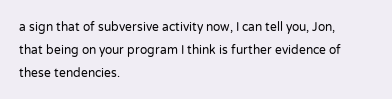a sign that of subversive activity now, I can tell you, Jon, that being on your program I think is further evidence of these tendencies.